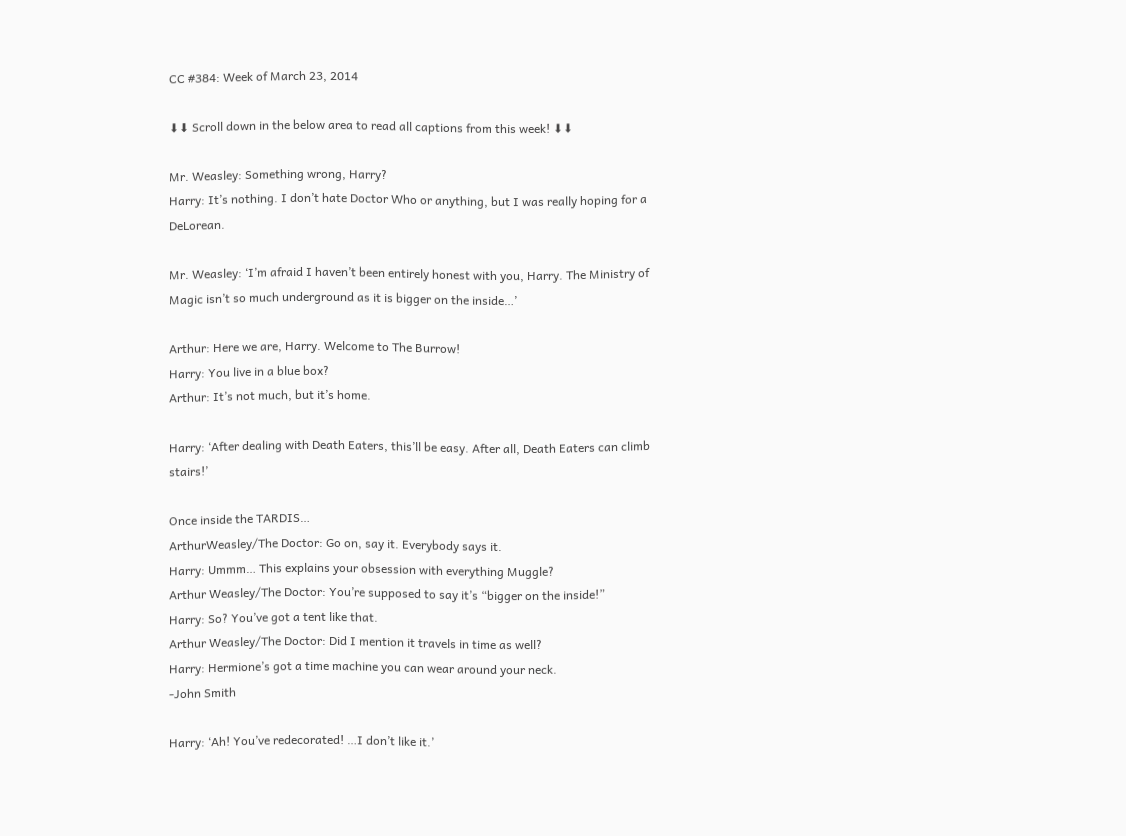CC #384: Week of March 23, 2014

⬇⬇ Scroll down in the below area to read all captions from this week! ⬇⬇

Mr. Weasley: Something wrong, Harry?
Harry: It’s nothing. I don’t hate Doctor Who or anything, but I was really hoping for a DeLorean.

Mr. Weasley: ‘I’m afraid I haven’t been entirely honest with you, Harry. The Ministry of Magic isn’t so much underground as it is bigger on the inside…’

Arthur: Here we are, Harry. Welcome to The Burrow!
Harry: You live in a blue box?
Arthur: It’s not much, but it’s home.

Harry: ‘After dealing with Death Eaters, this’ll be easy. After all, Death Eaters can climb stairs!’

Once inside the TARDIS…
ArthurWeasley/The Doctor: Go on, say it. Everybody says it.
Harry: Ummm… This explains your obsession with everything Muggle?
Arthur Weasley/The Doctor: You’re supposed to say it’s “bigger on the inside!”
Harry: So? You’ve got a tent like that.
Arthur Weasley/The Doctor: Did I mention it travels in time as well?
Harry: Hermione’s got a time machine you can wear around your neck.
-John Smith

Harry: ‘Ah! You’ve redecorated! …I don’t like it.’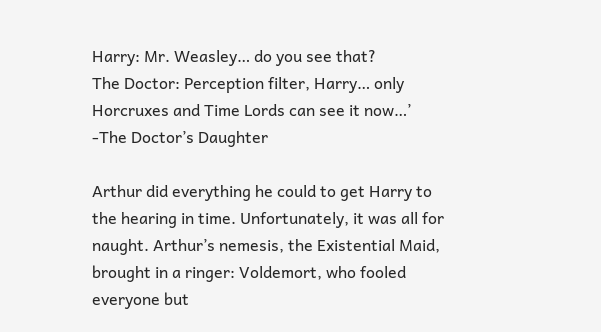Harry: Mr. Weasley… do you see that?
The Doctor: Perception filter, Harry… only Horcruxes and Time Lords can see it now…’
-The Doctor’s Daughter

Arthur did everything he could to get Harry to the hearing in time. Unfortunately, it was all for naught. Arthur’s nemesis, the Existential Maid, brought in a ringer: Voldemort, who fooled everyone but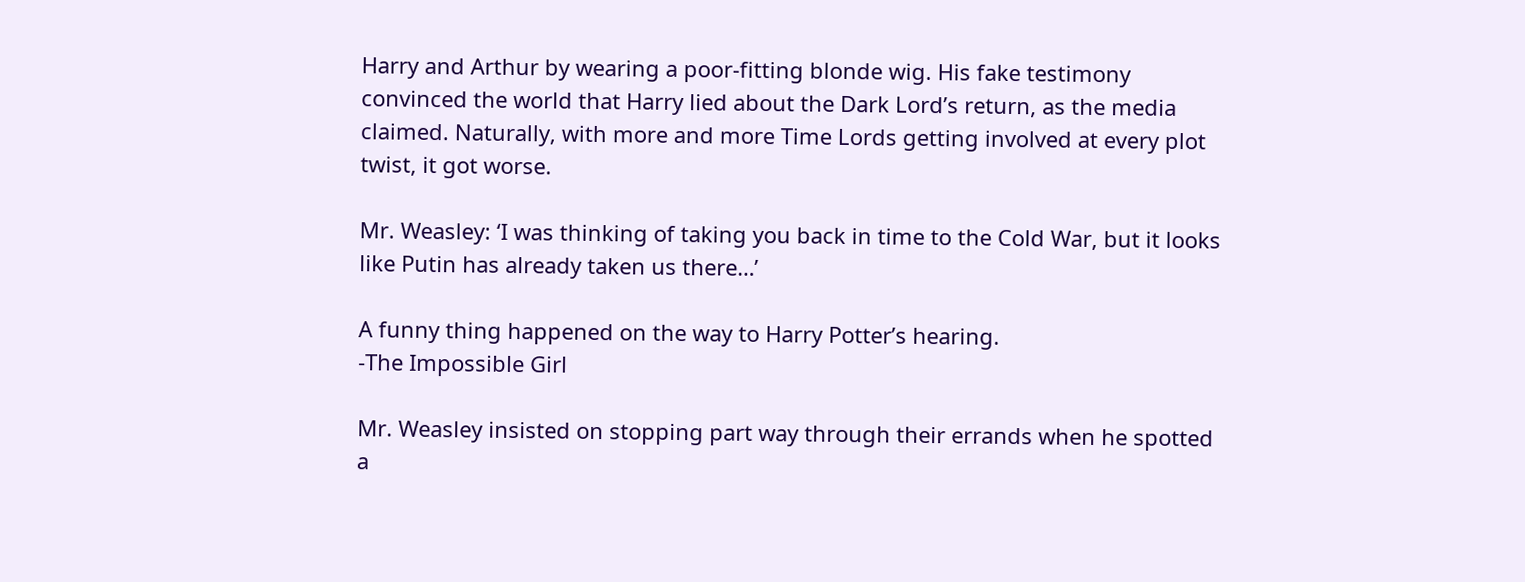Harry and Arthur by wearing a poor-fitting blonde wig. His fake testimony convinced the world that Harry lied about the Dark Lord’s return, as the media claimed. Naturally, with more and more Time Lords getting involved at every plot twist, it got worse.

Mr. Weasley: ‘I was thinking of taking you back in time to the Cold War, but it looks like Putin has already taken us there…’

A funny thing happened on the way to Harry Potter’s hearing.
-The Impossible Girl

Mr. Weasley insisted on stopping part way through their errands when he spotted a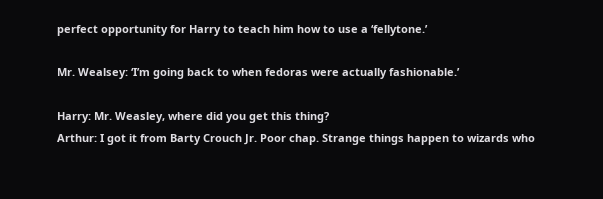perfect opportunity for Harry to teach him how to use a ‘fellytone.’

Mr. Wealsey: ‘I’m going back to when fedoras were actually fashionable.’

Harry: Mr. Weasley, where did you get this thing?
Arthur: I got it from Barty Crouch Jr. Poor chap. Strange things happen to wizards who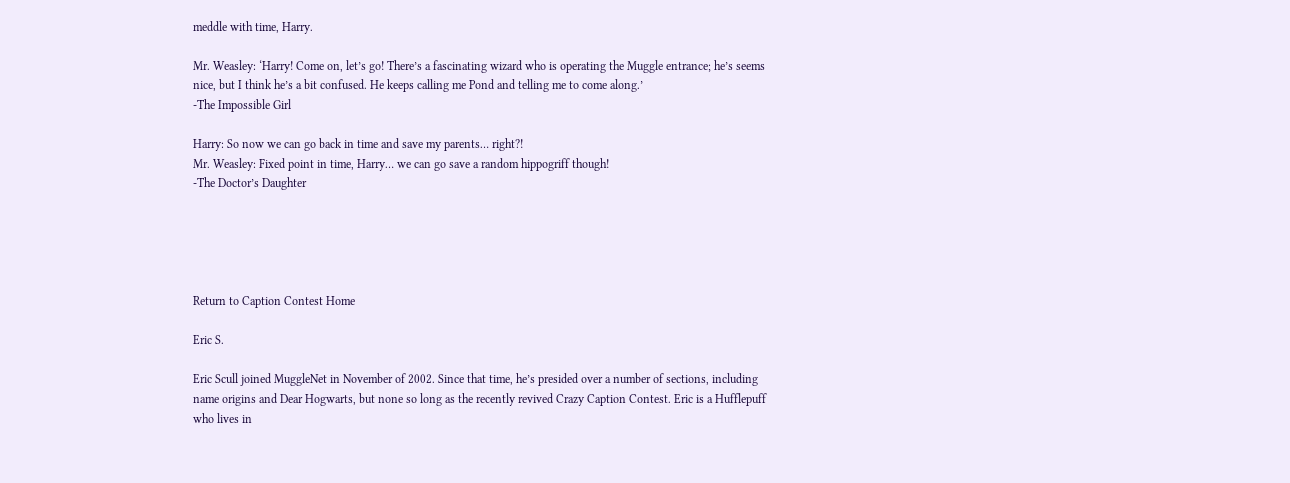meddle with time, Harry.

Mr. Weasley: ‘Harry! Come on, let’s go! There’s a fascinating wizard who is operating the Muggle entrance; he’s seems nice, but I think he’s a bit confused. He keeps calling me Pond and telling me to come along.’
-The Impossible Girl

Harry: So now we can go back in time and save my parents… right?!
Mr. Weasley: Fixed point in time, Harry… we can go save a random hippogriff though!
-The Doctor’s Daughter





Return to Caption Contest Home

Eric S.

Eric Scull joined MuggleNet in November of 2002. Since that time, he’s presided over a number of sections, including name origins and Dear Hogwarts, but none so long as the recently revived Crazy Caption Contest. Eric is a Hufflepuff who lives in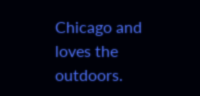Chicago and loves the outdoors.